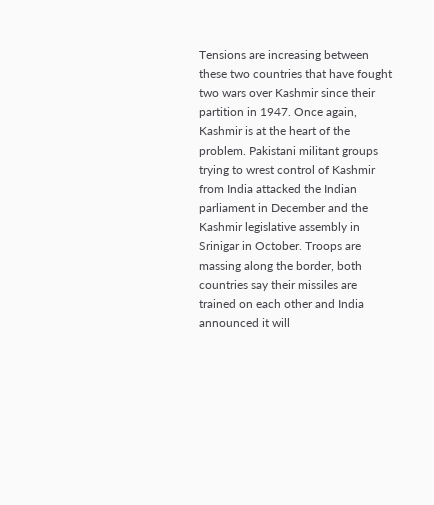Tensions are increasing between these two countries that have fought two wars over Kashmir since their partition in 1947. Once again, Kashmir is at the heart of the problem. Pakistani militant groups trying to wrest control of Kashmir from India attacked the Indian parliament in December and the Kashmir legislative assembly in Srinigar in October. Troops are massing along the border, both countries say their missiles are trained on each other and India announced it will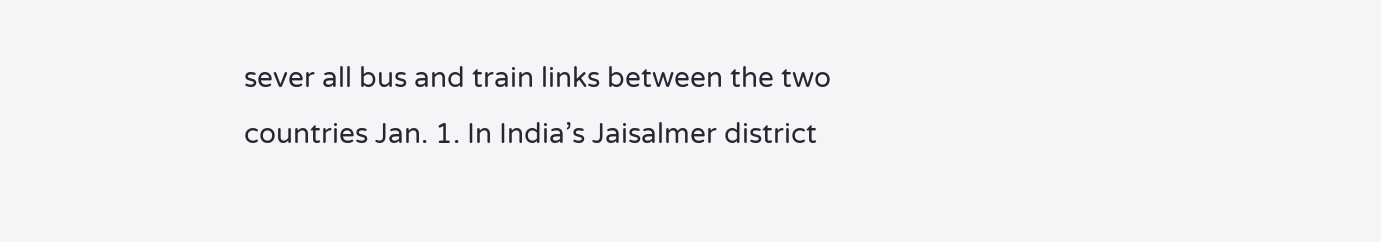sever all bus and train links between the two countries Jan. 1. In India’s Jaisalmer district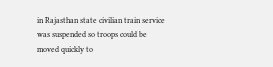in Rajasthan state civilian train service was suspended so troops could be moved quickly to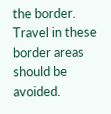the border. Travel in these border areas should be avoided.